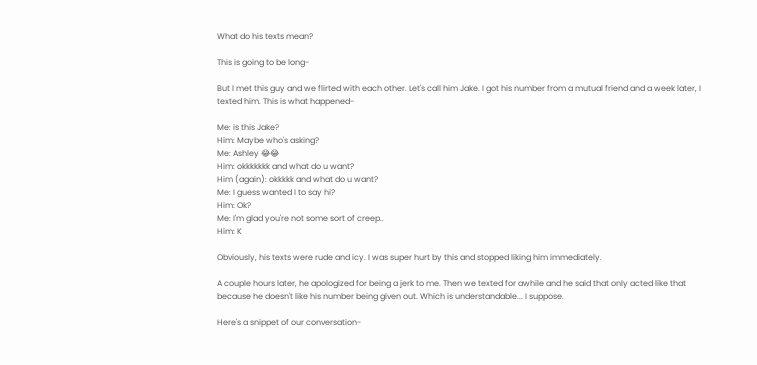What do his texts mean?

This is going to be long-

But I met this guy and we flirted with each other. Let's call him Jake. I got his number from a mutual friend and a week later, I texted him. This is what happened-

Me: is this Jake?
Him: Maybe who's asking?
Me: Ashley 😂😂
Him: okkkkkkk and what do u want?
Him (again): okkkkk and what do u want?
Me: I guess wanted I to say hi?
Him: Ok?
Me: I'm glad you're not some sort of creep..
Him: K

Obviously, his texts were rude and icy. I was super hurt by this and stopped liking him immediately.

A couple hours later, he apologized for being a jerk to me. Then we texted for awhile and he said that only acted like that because he doesn't like his number being given out. Which is understandable... I suppose.

Here's a snippet of our conversation-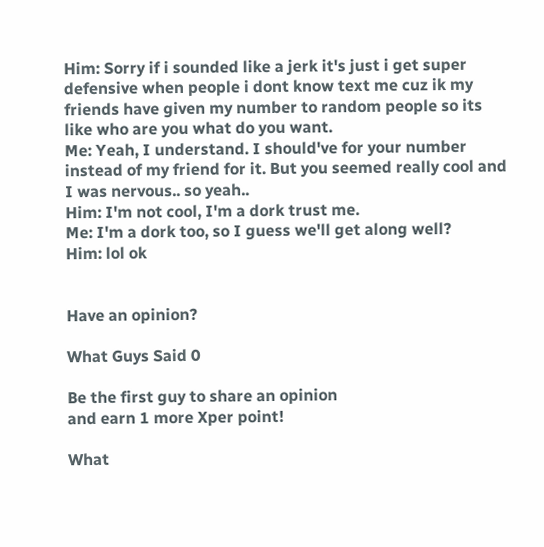Him: Sorry if i sounded like a jerk it's just i get super defensive when people i dont know text me cuz ik my friends have given my number to random people so its like who are you what do you want.
Me: Yeah, I understand. I should've for your number instead of my friend for it. But you seemed really cool and I was nervous.. so yeah..
Him: I'm not cool, I'm a dork trust me.
Me: I'm a dork too, so I guess we'll get along well?
Him: lol ok


Have an opinion?

What Guys Said 0

Be the first guy to share an opinion
and earn 1 more Xper point!

What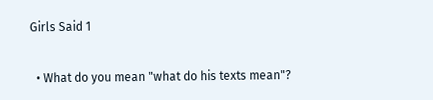Girls Said 1

  • What do you mean "what do his texts mean"?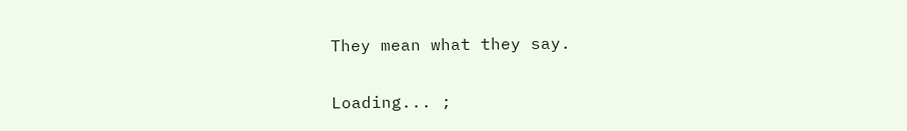They mean what they say.

Loading... ;